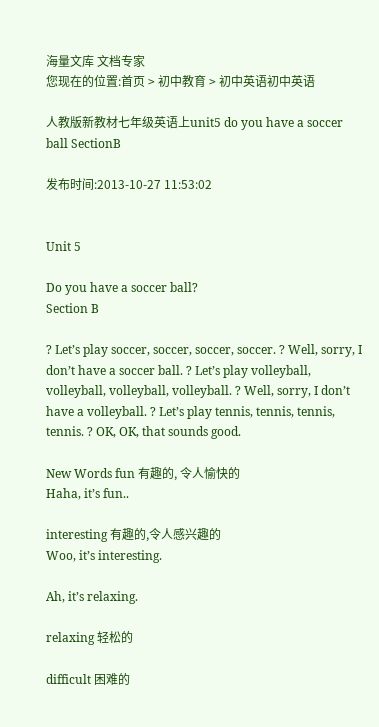海量文库 文档专家
您现在的位置:首页 > 初中教育 > 初中英语初中英语

人教版新教材七年级英语上unit5 do you have a soccer ball SectionB

发布时间:2013-10-27 11:53:02


Unit 5

Do you have a soccer ball?
Section B

? Let’s play soccer, soccer, soccer, soccer. ? Well, sorry, I don’t have a soccer ball. ? Let’s play volleyball, volleyball, volleyball, volleyball. ? Well, sorry, I don’t have a volleyball. ? Let’s play tennis, tennis, tennis, tennis. ? OK, OK, that sounds good.

New Words fun 有趣的, 令人愉快的
Haha, it’s fun..

interesting 有趣的,令人感兴趣的
Woo, it’s interesting.

Ah, it’s relaxing.

relaxing 轻松的

difficult 困难的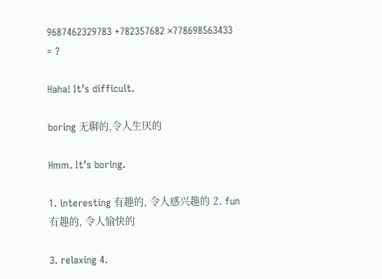9687462329783 +782357682 ×778698563433 = ?

Haha! It’s difficult.

boring 无聊的,令人生厌的

Hmm. It’s boring.

1. interesting 有趣的, 令人感兴趣的 2. fun 有趣的, 令人愉快的

3. relaxing 4.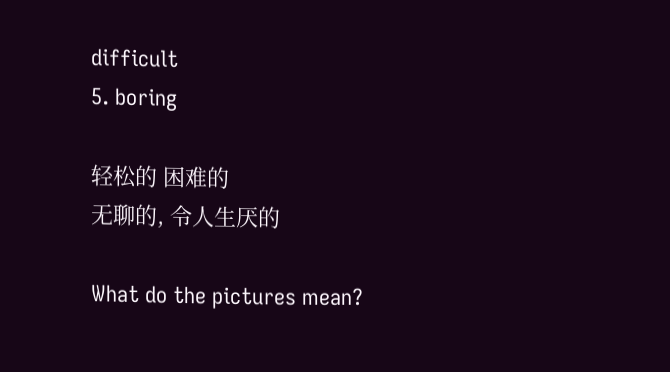difficult
5. boring

轻松的 困难的
无聊的, 令人生厌的

What do the pictures mean?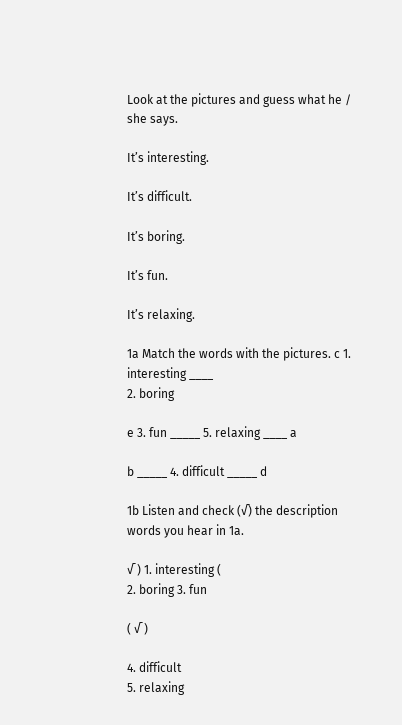Look at the pictures and guess what he / she says.

It’s interesting.

It’s difficult.

It’s boring.

It’s fun.

It’s relaxing.

1a Match the words with the pictures. c 1. interesting ____
2. boring

e 3. fun _____ 5. relaxing ____ a

b _____ 4. difficult _____ d

1b Listen and check (√) the description words you hear in 1a.

√ ) 1. interesting (
2. boring 3. fun

( √ )

4. difficult
5. relaxing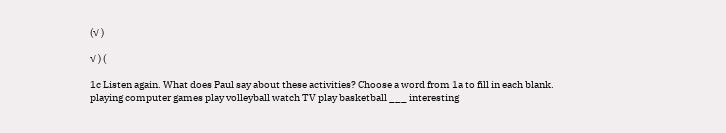(√ )

√ ) (

1c Listen again. What does Paul say about these activities? Choose a word from 1a to fill in each blank.
playing computer games play volleyball watch TV play basketball ___ interesting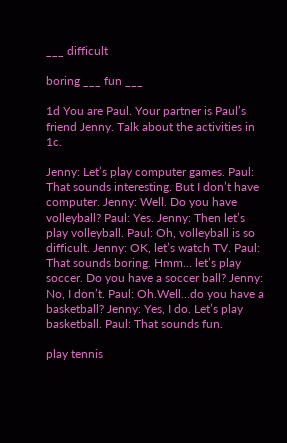___ difficult

boring ___ fun ___

1d You are Paul. Your partner is Paul’s friend Jenny. Talk about the activities in 1c.

Jenny: Let’s play computer games. Paul: That sounds interesting. But I don’t have computer. Jenny: Well. Do you have volleyball? Paul: Yes. Jenny: Then let’s play volleyball. Paul: Oh, volleyball is so difficult. Jenny: OK, let’s watch TV. Paul: That sounds boring. Hmm… let’s play soccer. Do you have a soccer ball? Jenny: No, I don’t. Paul: Oh.Well…do you have a basketball? Jenny: Yes, I do. Let’s play basketball. Paul: That sounds fun.

play tennis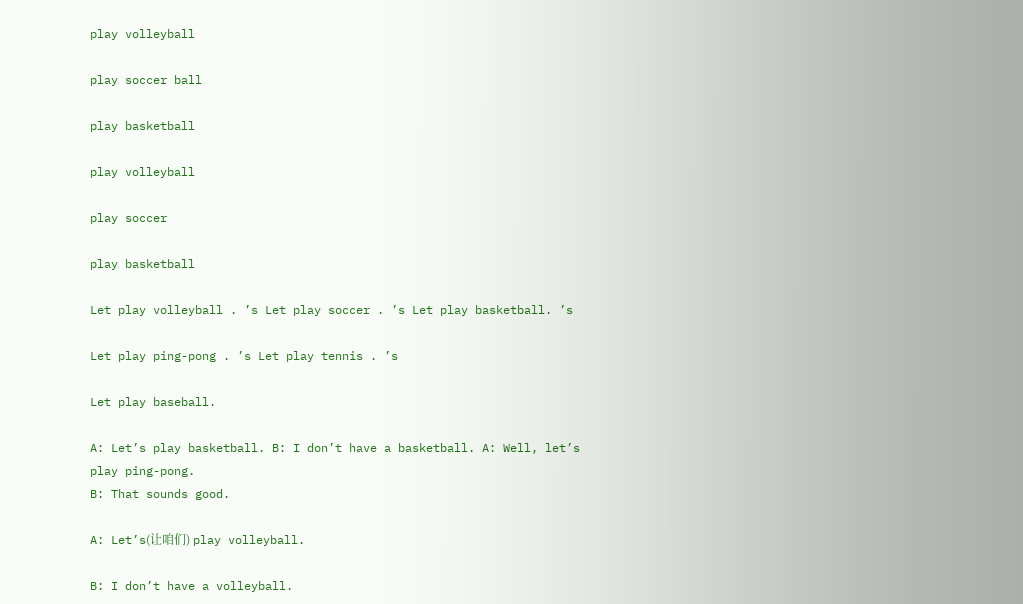play volleyball

play soccer ball

play basketball

play volleyball

play soccer

play basketball

Let play volleyball . ’s Let play soccer . ’s Let play basketball. ’s

Let play ping-pong . ’s Let play tennis . ’s

Let play baseball.

A: Let’s play basketball. B: I don’t have a basketball. A: Well, let’s play ping-pong.
B: That sounds good.

A: Let’s(让咱们) play volleyball.

B: I don’t have a volleyball.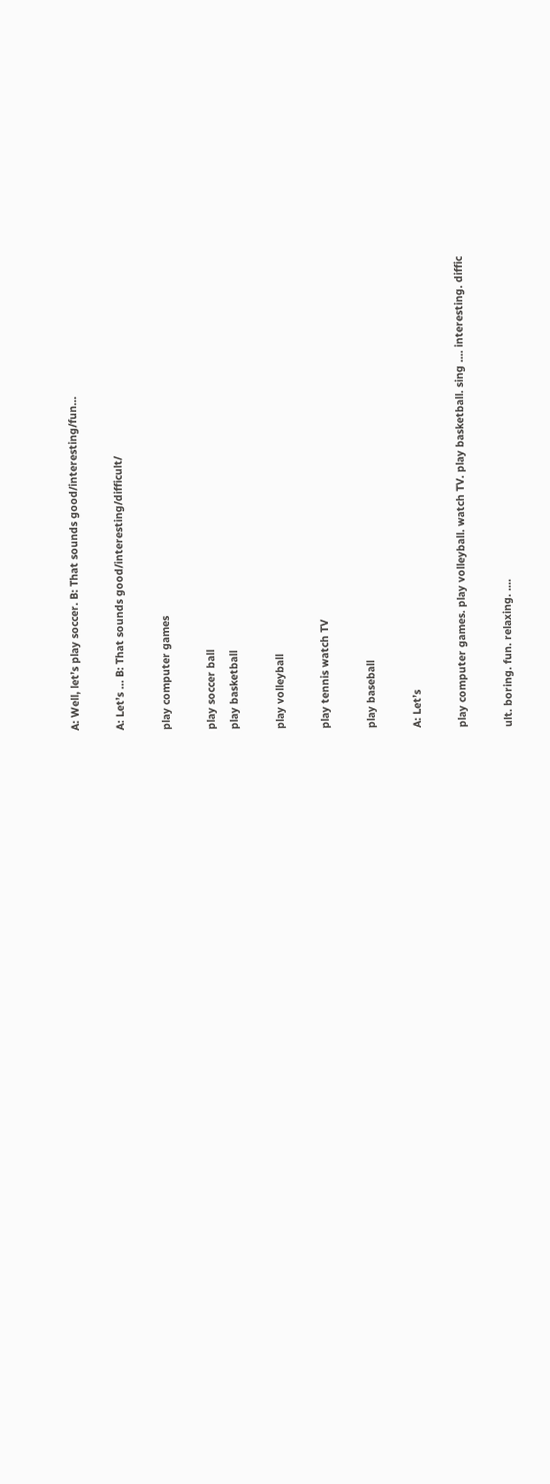A: Well, let’s play soccer. B: That sounds good/interesting/fun…

A: Let’s … B: That sounds good/interesting/difficult/

play computer games

play soccer ball
play basketball

play volleyball

play tennis watch TV

play baseball

A: Let’s

play computer games. play volleyball. watch TV. play basketball. sing .... interesting. diffic

ult. boring. fun. relaxing. ....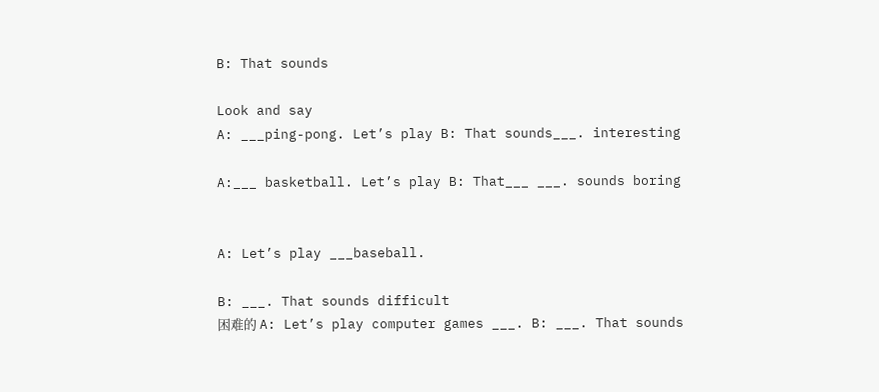B: That sounds

Look and say
A: ___ping-pong. Let’s play B: That sounds___. interesting

A:___ basketball. Let’s play B: That___ ___. sounds boring


A: Let’s play ___baseball.

B: ___. That sounds difficult
困难的 A: Let’s play computer games ___. B: ___. That sounds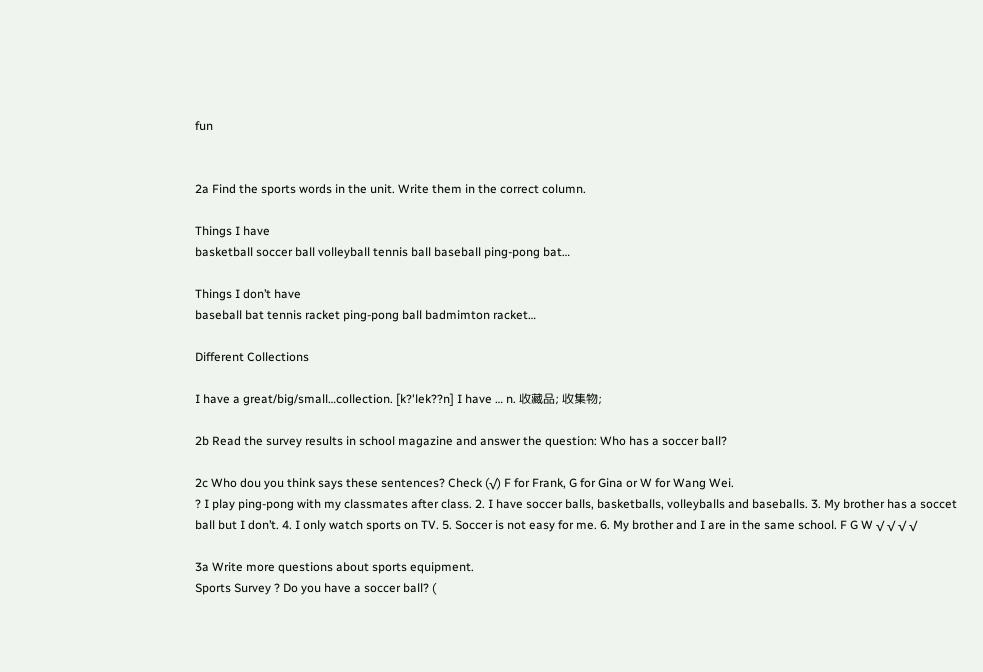fun


2a Find the sports words in the unit. Write them in the correct column.

Things I have
basketball soccer ball volleyball tennis ball baseball ping-pong bat…

Things I don’t have
baseball bat tennis racket ping-pong ball badmimton racket…

Different Collections

I have a great/big/small…collection. [k?'lek??n] I have … n. 收藏品; 收集物;

2b Read the survey results in school magazine and answer the question: Who has a soccer ball?

2c Who dou you think says these sentences? Check (√) F for Frank, G for Gina or W for Wang Wei.
? I play ping-pong with my classmates after class. 2. I have soccer balls, basketballs, volleyballs and baseballs. 3. My brother has a soccet ball but I don’t. 4. I only watch sports on TV. 5. Soccer is not easy for me. 6. My brother and I are in the same school. F G W √ √ √ √

3a Write more questions about sports equipment.
Sports Survey ? Do you have a soccer ball? (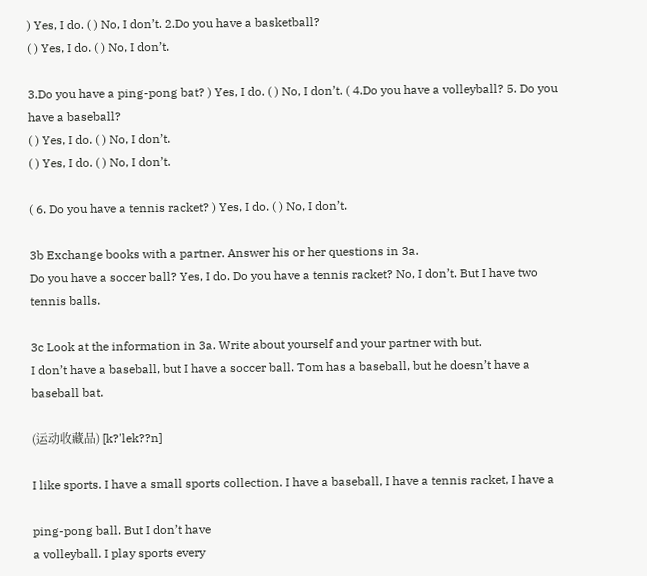) Yes, I do. ( ) No, I don’t. 2.Do you have a basketball?
( ) Yes, I do. ( ) No, I don’t.

3.Do you have a ping-pong bat? ) Yes, I do. ( ) No, I don’t. ( 4.Do you have a volleyball? 5. Do you have a baseball?
( ) Yes, I do. ( ) No, I don’t.
( ) Yes, I do. ( ) No, I don’t.

( 6. Do you have a tennis racket? ) Yes, I do. ( ) No, I don’t.

3b Exchange books with a partner. Answer his or her questions in 3a.
Do you have a soccer ball? Yes, I do. Do you have a tennis racket? No, I don’t. But I have two tennis balls.

3c Look at the information in 3a. Write about yourself and your partner with but.
I don’t have a baseball, but I have a soccer ball. Tom has a baseball, but he doesn’t have a baseball bat.

(运动收藏品) [k?'lek??n]

I like sports. I have a small sports collection. I have a baseball, I have a tennis racket, I have a

ping-pong ball. But I don’t have
a volleyball. I play sports every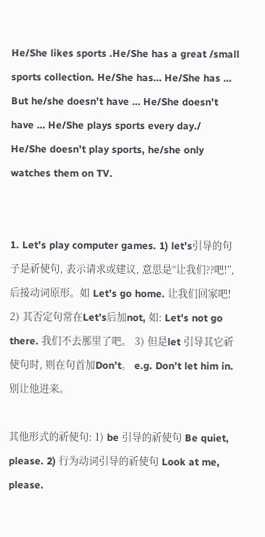He/She likes sports .He/She has a great /small sports collection. He/She has… He/She has … But he/she doesn’t have … He/She doesn’t have … He/She plays sports every day./ He/She doesn’t play sports, he/she only watches them on TV.


1. Let’s play computer games. 1) let’s引导的句子是祈使句, 表示请求或建议, 意思是“让我们??吧!”, 后接动词原形。如 Let’s go home. 让我们回家吧! 2) 其否定句常在Let’s后加not, 如: Let’s not go there. 我们不去那里了吧。 3) 但是let 引导其它祈使句时, 则在句首加Don’t。 e.g. Don’t let him in. 别让他进来。

其他形式的祈使句: 1) be 引导的祈使句 Be quiet, please. 2) 行为动词引导的祈使句 Look at me, please.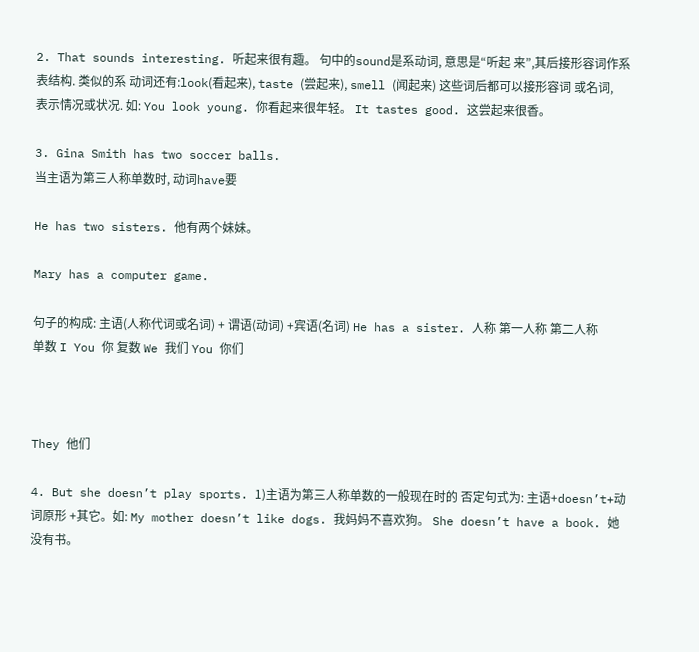2. That sounds interesting. 听起来很有趣。 句中的sound是系动词, 意思是“听起 来”,其后接形容词作系表结构. 类似的系 动词还有:look(看起来), taste (尝起来), smell (闻起来) 这些词后都可以接形容词 或名词, 表示情况或状况. 如: You look young. 你看起来很年轻。 It tastes good. 这尝起来很香。

3. Gina Smith has two soccer balls.
当主语为第三人称单数时, 动词have要

He has two sisters. 他有两个妹妹。

Mary has a computer game.

句子的构成: 主语(人称代词或名词) + 谓语(动词) +宾语(名词) He has a sister. 人称 第一人称 第二人称 单数 I You 你 复数 We 我们 You 你们



They 他们

4. But she doesn’t play sports. 1)主语为第三人称单数的一般现在时的 否定句式为: 主语+doesn’t+动词原形 +其它。如: My mother doesn’t like dogs. 我妈妈不喜欢狗。 She doesn’t have a book. 她没有书。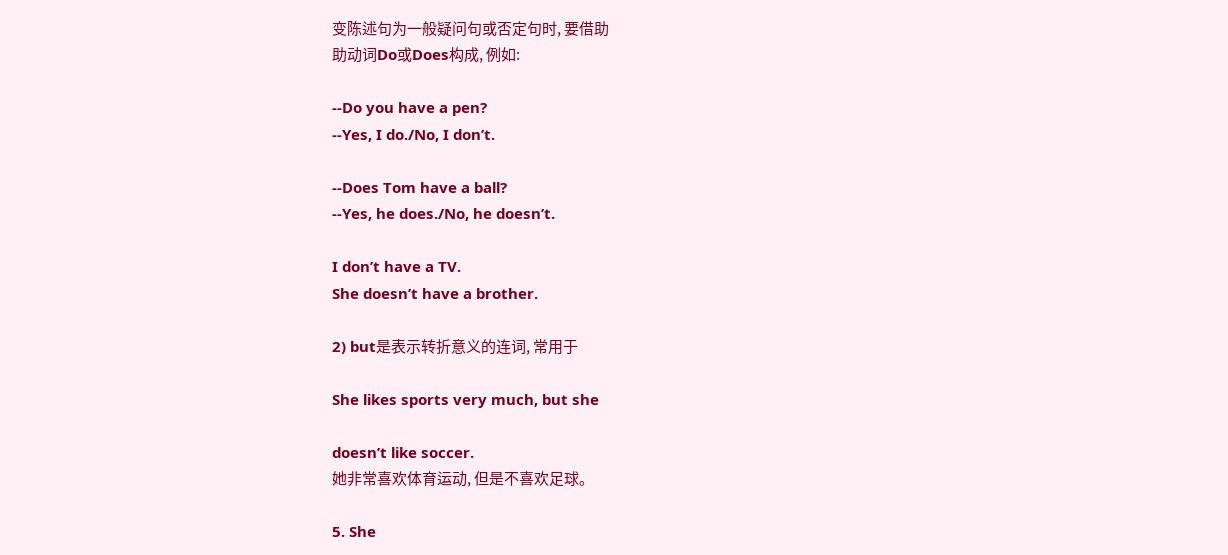变陈述句为一般疑问句或否定句时, 要借助
助动词Do或Does构成, 例如:

--Do you have a pen?
--Yes, I do./No, I don’t.

--Does Tom have a ball?
--Yes, he does./No, he doesn’t.

I don’t have a TV.
She doesn’t have a brother.

2) but是表示转折意义的连词, 常用于

She likes sports very much, but she

doesn’t like soccer.
她非常喜欢体育运动, 但是不喜欢足球。

5. She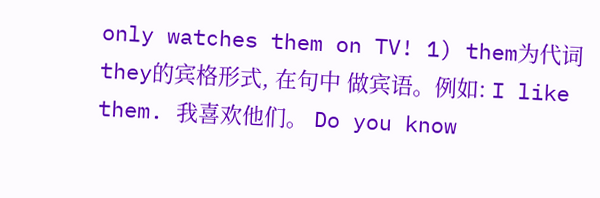only watches them on TV! 1) them为代词they的宾格形式, 在句中 做宾语。例如: I like them. 我喜欢他们。 Do you know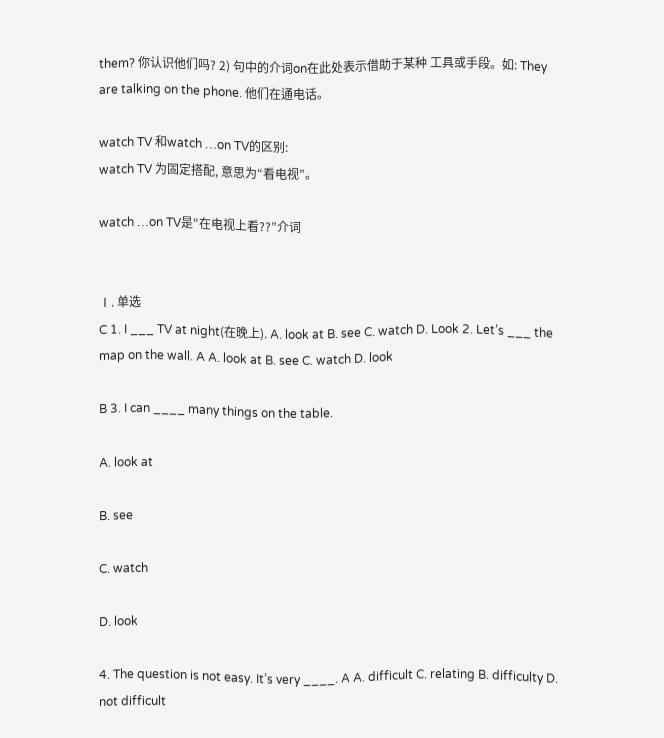them? 你认识他们吗? 2) 句中的介词on在此处表示借助于某种 工具或手段。如: They are talking on the phone. 他们在通电话。

watch TV 和watch …on TV的区别:
watch TV 为固定搭配, 意思为“看电视”。

watch …on TV是“在电视上看??”介词


Ⅰ. 单选
C 1. I ___ TV at night(在晚上). A. look at B. see C. watch D. Look 2. Let’s ___ the map on the wall. A A. look at B. see C. watch D. look

B 3. I can ____ many things on the table.

A. look at

B. see

C. watch

D. look

4. The question is not easy. It’s very ____. A A. difficult C. relating B. difficulty D. not difficult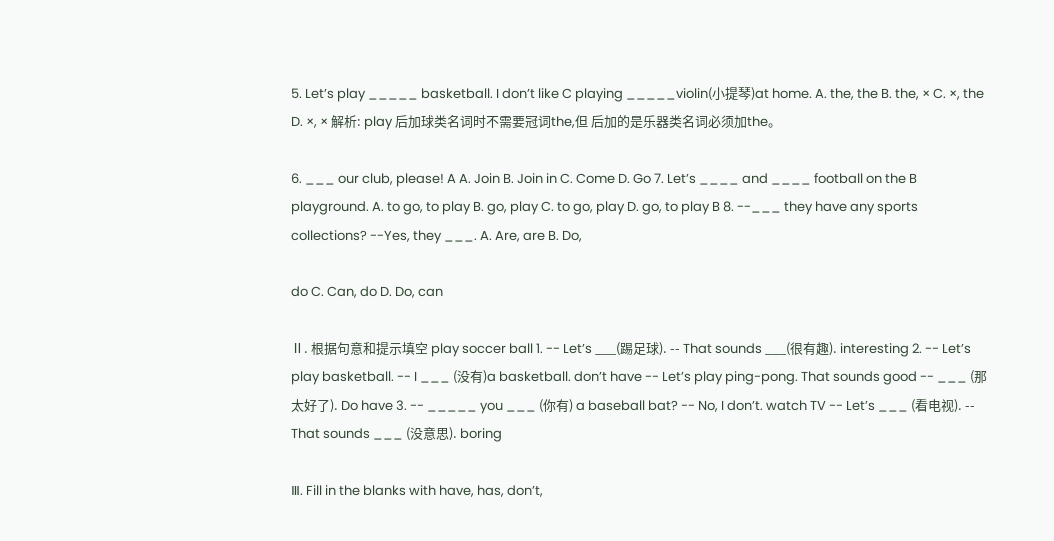5. Let’s play _____ basketball. I don’t like C playing _____violin(小提琴)at home. A. the, the B. the, × C. ×, the D. ×, × 解析: play 后加球类名词时不需要冠词the,但 后加的是乐器类名词必须加the。

6. ___ our club, please! A A. Join B. Join in C. Come D. Go 7. Let’s ____ and ____ football on the B playground. A. to go, to play B. go, play C. to go, play D. go, to play B 8. --___ they have any sports collections? --Yes, they ___. A. Are, are B. Do,

do C. Can, do D. Do, can

Ⅱ. 根据句意和提示填空 play soccer ball 1. -- Let’s ___(踢足球). -- That sounds ___(很有趣). interesting 2. -- Let’s play basketball. -- I ___ (没有)a basketball. don’t have -- Let’s play ping-pong. That sounds good -- ___ (那太好了). Do have 3. -- _____ you ___ (你有) a baseball bat? -- No, I don’t. watch TV -- Let’s ___ (看电视). -- That sounds ___ (没意思). boring

Ⅲ. Fill in the blanks with have, has, don’t,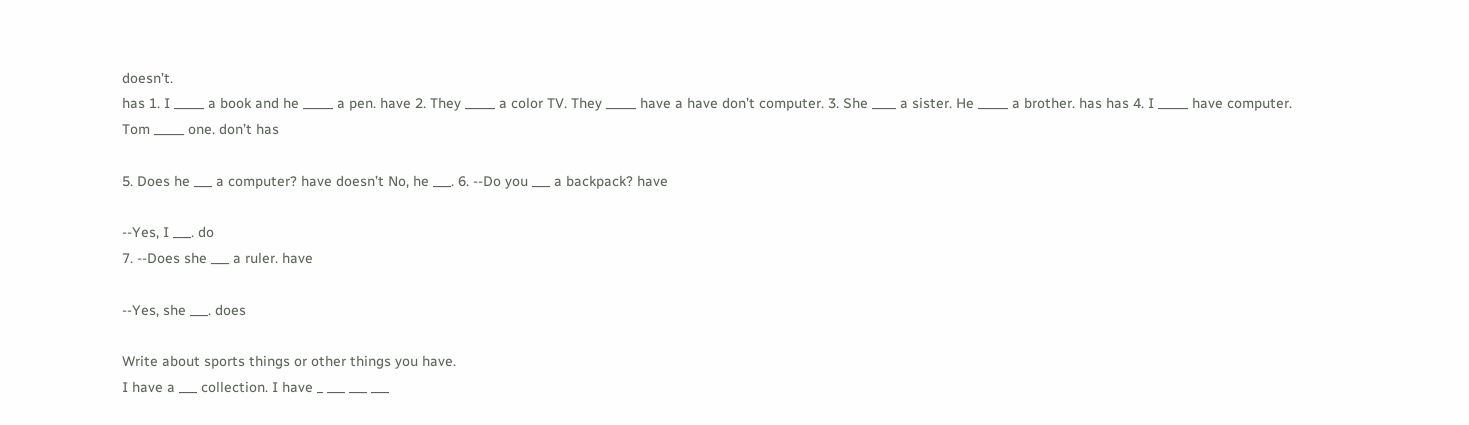doesn’t.
has 1. I _____ a book and he _____ a pen. have 2. They _____ a color TV. They _____ have a have don’t computer. 3. She ____ a sister. He _____ a brother. has has 4. I _____ have computer. Tom _____ one. don’t has

5. Does he ___ a computer? have doesn’t No, he ___. 6. --Do you ___ a backpack? have

--Yes, I ___. do
7. --Does she ___ a ruler. have

--Yes, she ___. does

Write about sports things or other things you have.
I have a ___ collection. I have _ ___ ___ ___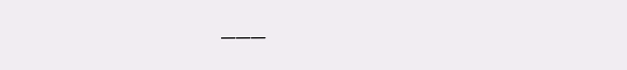___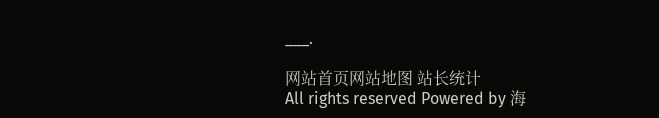___.

网站首页网站地图 站长统计
All rights reserved Powered by 海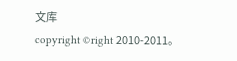文库
copyright ©right 2010-2011。